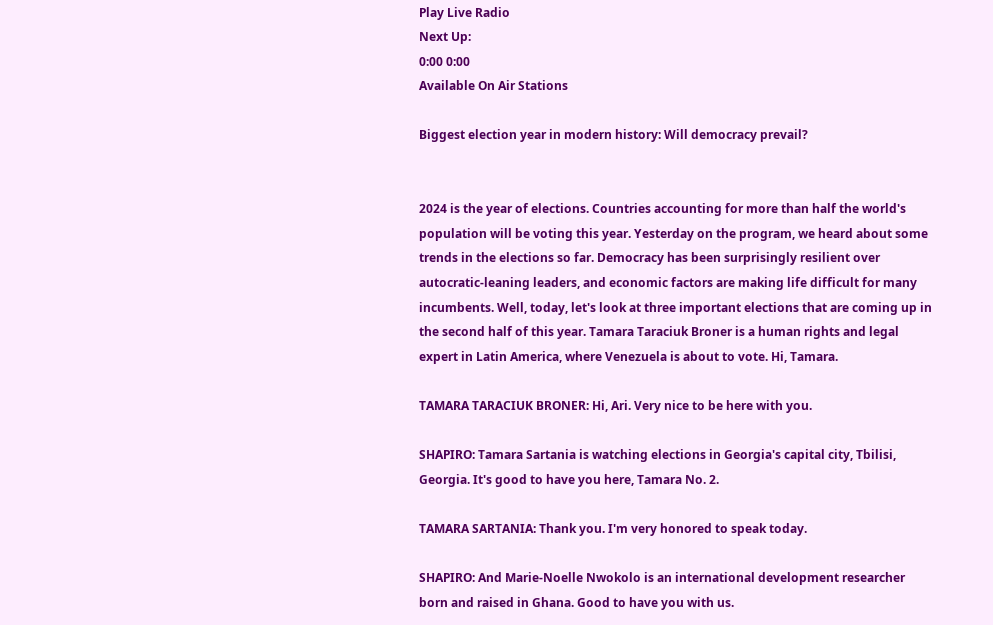Play Live Radio
Next Up:
0:00 0:00
Available On Air Stations

Biggest election year in modern history: Will democracy prevail?


2024 is the year of elections. Countries accounting for more than half the world's population will be voting this year. Yesterday on the program, we heard about some trends in the elections so far. Democracy has been surprisingly resilient over autocratic-leaning leaders, and economic factors are making life difficult for many incumbents. Well, today, let's look at three important elections that are coming up in the second half of this year. Tamara Taraciuk Broner is a human rights and legal expert in Latin America, where Venezuela is about to vote. Hi, Tamara.

TAMARA TARACIUK BRONER: Hi, Ari. Very nice to be here with you.

SHAPIRO: Tamara Sartania is watching elections in Georgia's capital city, Tbilisi, Georgia. It's good to have you here, Tamara No. 2.

TAMARA SARTANIA: Thank you. I'm very honored to speak today.

SHAPIRO: And Marie-Noelle Nwokolo is an international development researcher born and raised in Ghana. Good to have you with us.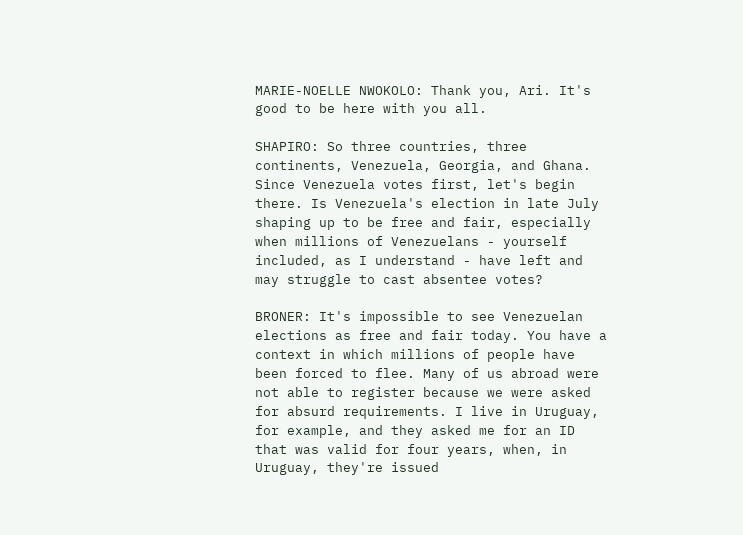MARIE-NOELLE NWOKOLO: Thank you, Ari. It's good to be here with you all.

SHAPIRO: So three countries, three continents, Venezuela, Georgia, and Ghana. Since Venezuela votes first, let's begin there. Is Venezuela's election in late July shaping up to be free and fair, especially when millions of Venezuelans - yourself included, as I understand - have left and may struggle to cast absentee votes?

BRONER: It's impossible to see Venezuelan elections as free and fair today. You have a context in which millions of people have been forced to flee. Many of us abroad were not able to register because we were asked for absurd requirements. I live in Uruguay, for example, and they asked me for an ID that was valid for four years, when, in Uruguay, they're issued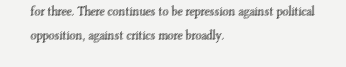for three. There continues to be repression against political opposition, against critics more broadly.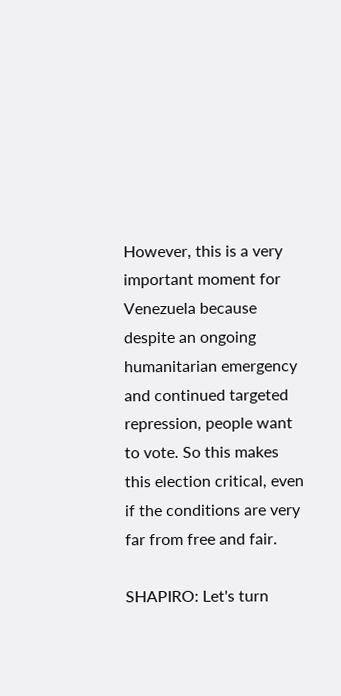However, this is a very important moment for Venezuela because despite an ongoing humanitarian emergency and continued targeted repression, people want to vote. So this makes this election critical, even if the conditions are very far from free and fair.

SHAPIRO: Let's turn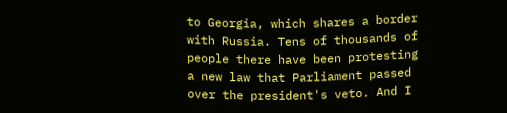to Georgia, which shares a border with Russia. Tens of thousands of people there have been protesting a new law that Parliament passed over the president's veto. And I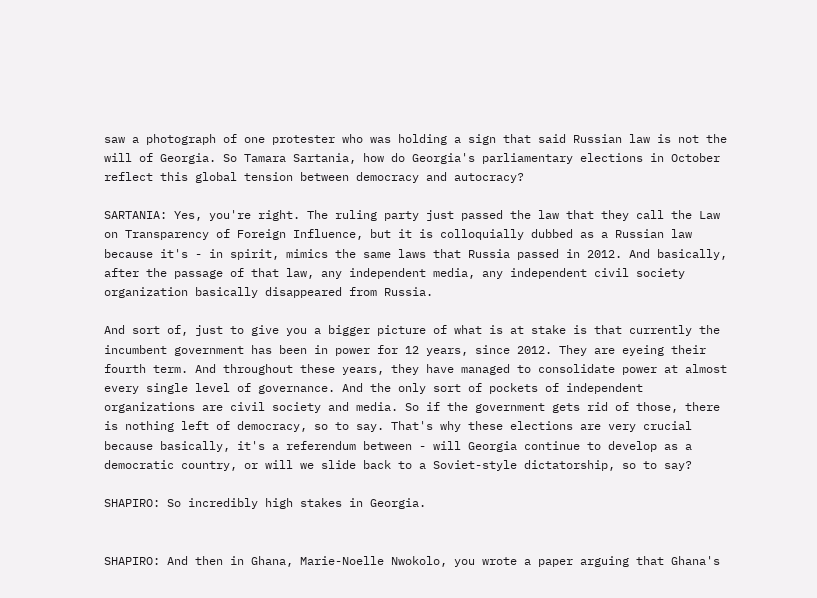saw a photograph of one protester who was holding a sign that said Russian law is not the will of Georgia. So Tamara Sartania, how do Georgia's parliamentary elections in October reflect this global tension between democracy and autocracy?

SARTANIA: Yes, you're right. The ruling party just passed the law that they call the Law on Transparency of Foreign Influence, but it is colloquially dubbed as a Russian law because it's - in spirit, mimics the same laws that Russia passed in 2012. And basically, after the passage of that law, any independent media, any independent civil society organization basically disappeared from Russia.

And sort of, just to give you a bigger picture of what is at stake is that currently the incumbent government has been in power for 12 years, since 2012. They are eyeing their fourth term. And throughout these years, they have managed to consolidate power at almost every single level of governance. And the only sort of pockets of independent organizations are civil society and media. So if the government gets rid of those, there is nothing left of democracy, so to say. That's why these elections are very crucial because basically, it's a referendum between - will Georgia continue to develop as a democratic country, or will we slide back to a Soviet-style dictatorship, so to say?

SHAPIRO: So incredibly high stakes in Georgia.


SHAPIRO: And then in Ghana, Marie-Noelle Nwokolo, you wrote a paper arguing that Ghana's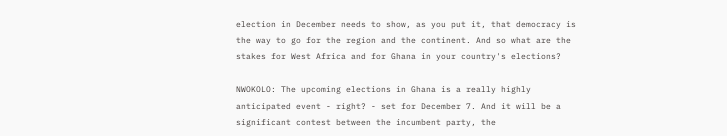election in December needs to show, as you put it, that democracy is the way to go for the region and the continent. And so what are the stakes for West Africa and for Ghana in your country's elections?

NWOKOLO: The upcoming elections in Ghana is a really highly anticipated event - right? - set for December 7. And it will be a significant contest between the incumbent party, the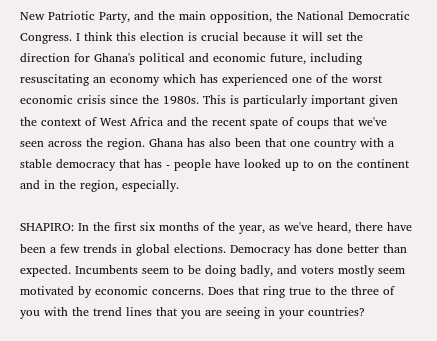New Patriotic Party, and the main opposition, the National Democratic Congress. I think this election is crucial because it will set the direction for Ghana's political and economic future, including resuscitating an economy which has experienced one of the worst economic crisis since the 1980s. This is particularly important given the context of West Africa and the recent spate of coups that we've seen across the region. Ghana has also been that one country with a stable democracy that has - people have looked up to on the continent and in the region, especially.

SHAPIRO: In the first six months of the year, as we've heard, there have been a few trends in global elections. Democracy has done better than expected. Incumbents seem to be doing badly, and voters mostly seem motivated by economic concerns. Does that ring true to the three of you with the trend lines that you are seeing in your countries?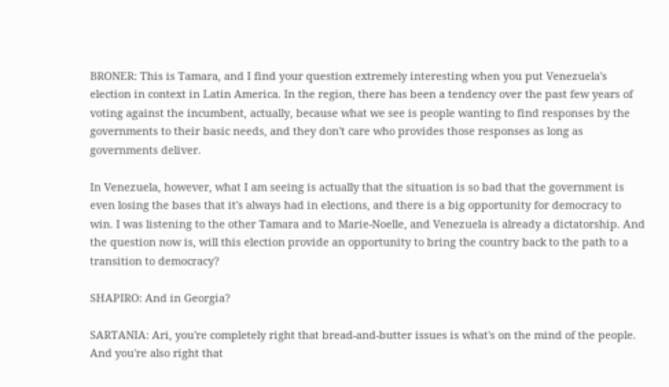BRONER: This is Tamara, and I find your question extremely interesting when you put Venezuela's election in context in Latin America. In the region, there has been a tendency over the past few years of voting against the incumbent, actually, because what we see is people wanting to find responses by the governments to their basic needs, and they don't care who provides those responses as long as governments deliver.

In Venezuela, however, what I am seeing is actually that the situation is so bad that the government is even losing the bases that it's always had in elections, and there is a big opportunity for democracy to win. I was listening to the other Tamara and to Marie-Noelle, and Venezuela is already a dictatorship. And the question now is, will this election provide an opportunity to bring the country back to the path to a transition to democracy?

SHAPIRO: And in Georgia?

SARTANIA: Ari, you're completely right that bread-and-butter issues is what's on the mind of the people. And you're also right that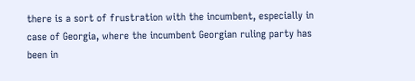there is a sort of frustration with the incumbent, especially in case of Georgia, where the incumbent Georgian ruling party has been in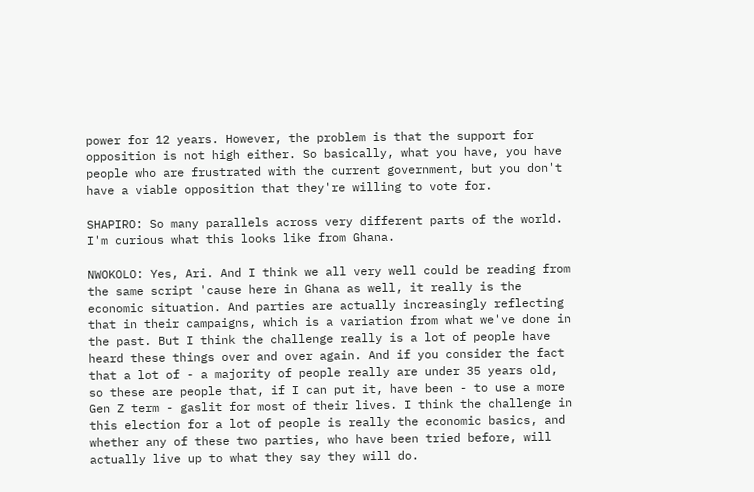power for 12 years. However, the problem is that the support for opposition is not high either. So basically, what you have, you have people who are frustrated with the current government, but you don't have a viable opposition that they're willing to vote for.

SHAPIRO: So many parallels across very different parts of the world. I'm curious what this looks like from Ghana.

NWOKOLO: Yes, Ari. And I think we all very well could be reading from the same script 'cause here in Ghana as well, it really is the economic situation. And parties are actually increasingly reflecting that in their campaigns, which is a variation from what we've done in the past. But I think the challenge really is a lot of people have heard these things over and over again. And if you consider the fact that a lot of - a majority of people really are under 35 years old, so these are people that, if I can put it, have been - to use a more Gen Z term - gaslit for most of their lives. I think the challenge in this election for a lot of people is really the economic basics, and whether any of these two parties, who have been tried before, will actually live up to what they say they will do.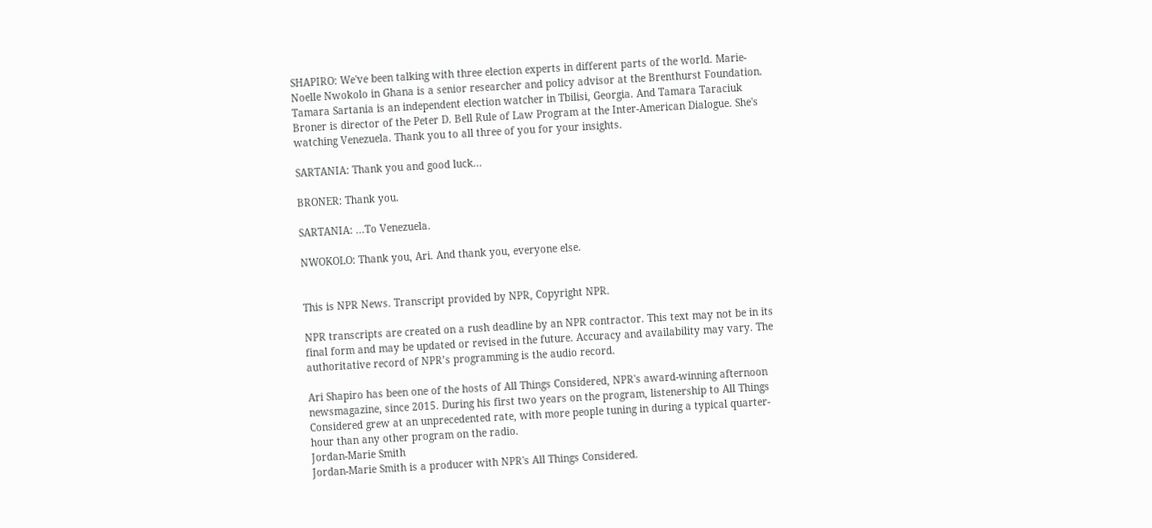SHAPIRO: We've been talking with three election experts in different parts of the world. Marie-Noelle Nwokolo in Ghana is a senior researcher and policy advisor at the Brenthurst Foundation. Tamara Sartania is an independent election watcher in Tbilisi, Georgia. And Tamara Taraciuk Broner is director of the Peter D. Bell Rule of Law Program at the Inter-American Dialogue. She's watching Venezuela. Thank you to all three of you for your insights.

SARTANIA: Thank you and good luck...

BRONER: Thank you.

SARTANIA: ...To Venezuela.

NWOKOLO: Thank you, Ari. And thank you, everyone else.


This is NPR News. Transcript provided by NPR, Copyright NPR.

NPR transcripts are created on a rush deadline by an NPR contractor. This text may not be in its final form and may be updated or revised in the future. Accuracy and availability may vary. The authoritative record of NPR’s programming is the audio record.

Ari Shapiro has been one of the hosts of All Things Considered, NPR's award-winning afternoon newsmagazine, since 2015. During his first two years on the program, listenership to All Things Considered grew at an unprecedented rate, with more people tuning in during a typical quarter-hour than any other program on the radio.
Jordan-Marie Smith
Jordan-Marie Smith is a producer with NPR's All Things Considered.